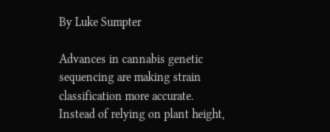By Luke Sumpter

Advances in cannabis genetic sequencing are making strain classification more accurate. Instead of relying on plant height,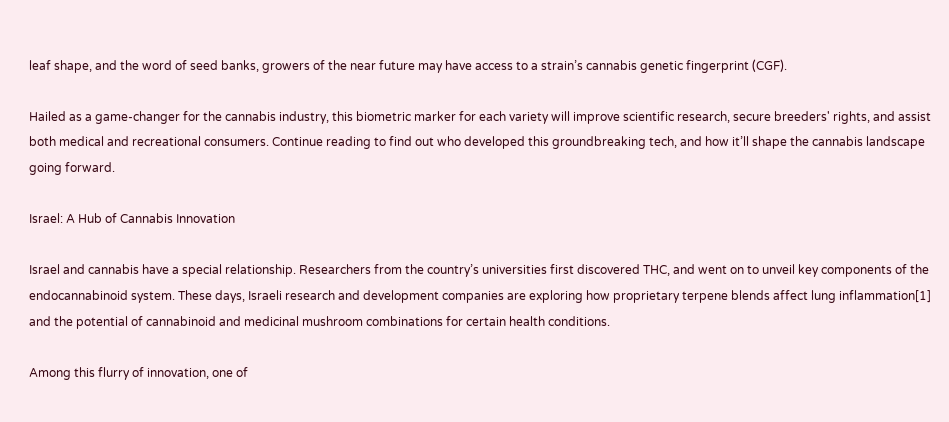leaf shape, and the word of seed banks, growers of the near future may have access to a strain’s cannabis genetic fingerprint (CGF).

Hailed as a game-changer for the cannabis industry, this biometric marker for each variety will improve scientific research, secure breeders' rights, and assist both medical and recreational consumers. Continue reading to find out who developed this groundbreaking tech, and how it’ll shape the cannabis landscape going forward.

Israel: A Hub of Cannabis Innovation

Israel and cannabis have a special relationship. Researchers from the country’s universities first discovered THC, and went on to unveil key components of the endocannabinoid system. These days, Israeli research and development companies are exploring how proprietary terpene blends affect lung inflammation[1] and the potential of cannabinoid and medicinal mushroom combinations for certain health conditions.

Among this flurry of innovation, one of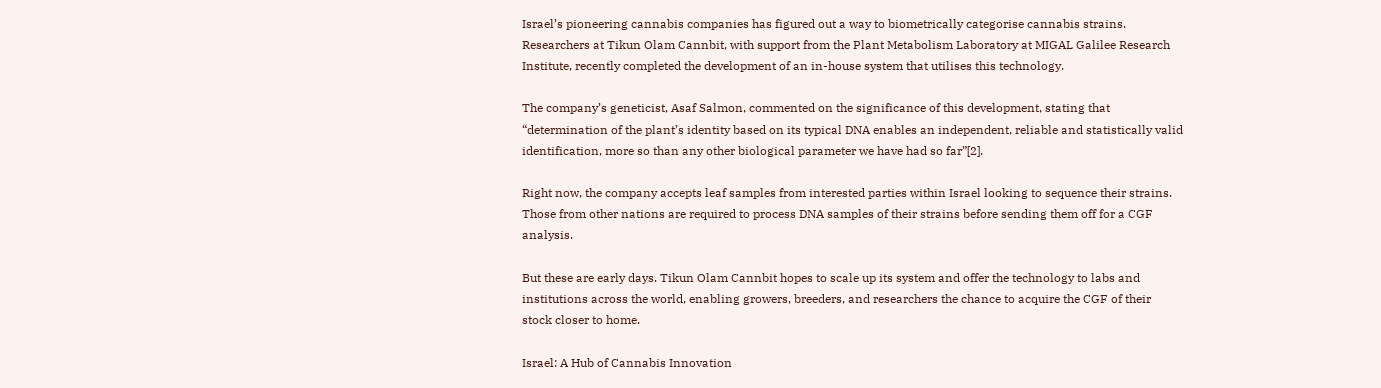Israel’s pioneering cannabis companies has figured out a way to biometrically categorise cannabis strains. Researchers at Tikun Olam Cannbit, with support from the Plant Metabolism Laboratory at MIGAL Galilee Research Institute, recently completed the development of an in-house system that utilises this technology.

The company’s geneticist, Asaf Salmon, commented on the significance of this development, stating that “determination of the plant’s identity based on its typical DNA enables an independent, reliable and statistically valid identification, more so than any other biological parameter we have had so far”[2].

Right now, the company accepts leaf samples from interested parties within Israel looking to sequence their strains. Those from other nations are required to process DNA samples of their strains before sending them off for a CGF analysis.

But these are early days. Tikun Olam Cannbit hopes to scale up its system and offer the technology to labs and institutions across the world, enabling growers, breeders, and researchers the chance to acquire the CGF of their stock closer to home.

Israel: A Hub of Cannabis Innovation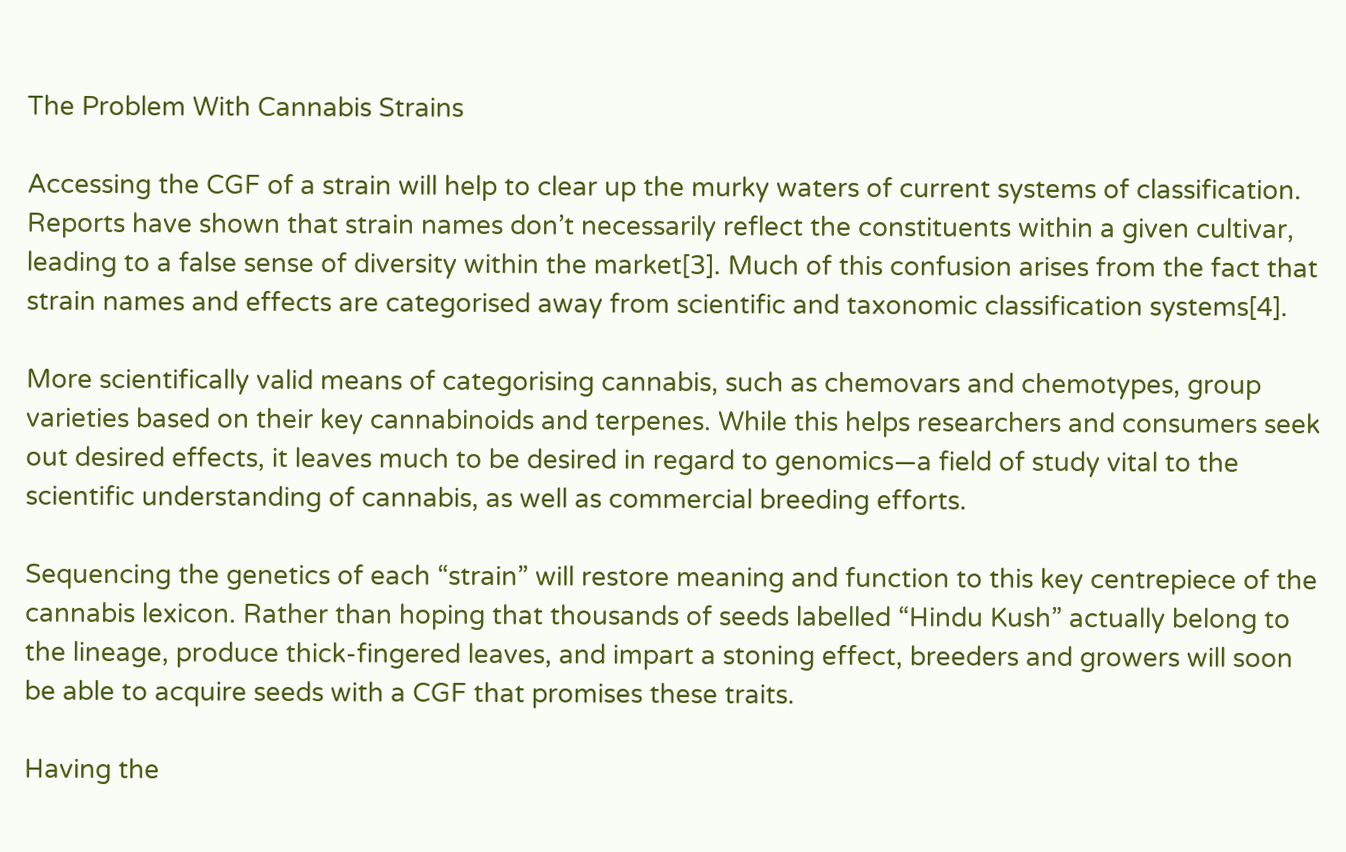The Problem With Cannabis Strains

Accessing the CGF of a strain will help to clear up the murky waters of current systems of classification. Reports have shown that strain names don’t necessarily reflect the constituents within a given cultivar, leading to a false sense of diversity within the market[3]. Much of this confusion arises from the fact that strain names and effects are categorised away from scientific and taxonomic classification systems[4].

More scientifically valid means of categorising cannabis, such as chemovars and chemotypes, group varieties based on their key cannabinoids and terpenes. While this helps researchers and consumers seek out desired effects, it leaves much to be desired in regard to genomics—a field of study vital to the scientific understanding of cannabis, as well as commercial breeding efforts.

Sequencing the genetics of each “strain” will restore meaning and function to this key centrepiece of the cannabis lexicon. Rather than hoping that thousands of seeds labelled “Hindu Kush” actually belong to the lineage, produce thick-fingered leaves, and impart a stoning effect, breeders and growers will soon be able to acquire seeds with a CGF that promises these traits.

Having the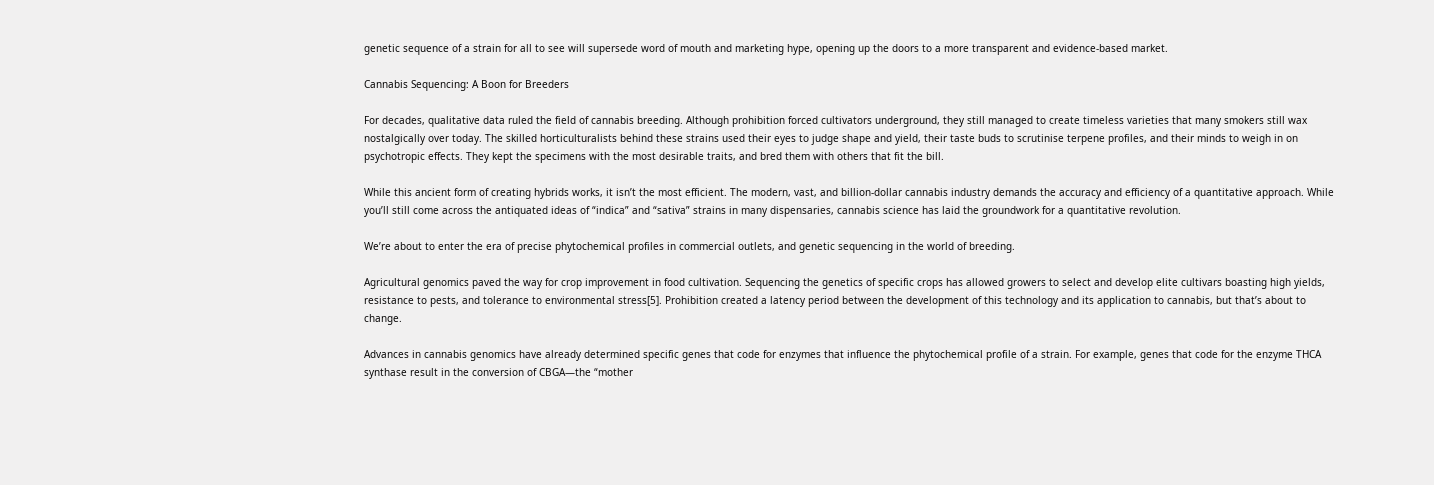genetic sequence of a strain for all to see will supersede word of mouth and marketing hype, opening up the doors to a more transparent and evidence-based market.

Cannabis Sequencing: A Boon for Breeders

For decades, qualitative data ruled the field of cannabis breeding. Although prohibition forced cultivators underground, they still managed to create timeless varieties that many smokers still wax nostalgically over today. The skilled horticulturalists behind these strains used their eyes to judge shape and yield, their taste buds to scrutinise terpene profiles, and their minds to weigh in on psychotropic effects. They kept the specimens with the most desirable traits, and bred them with others that fit the bill.

While this ancient form of creating hybrids works, it isn’t the most efficient. The modern, vast, and billion-dollar cannabis industry demands the accuracy and efficiency of a quantitative approach. While you’ll still come across the antiquated ideas of “indica” and “sativa” strains in many dispensaries, cannabis science has laid the groundwork for a quantitative revolution.

We’re about to enter the era of precise phytochemical profiles in commercial outlets, and genetic sequencing in the world of breeding.

Agricultural genomics paved the way for crop improvement in food cultivation. Sequencing the genetics of specific crops has allowed growers to select and develop elite cultivars boasting high yields, resistance to pests, and tolerance to environmental stress[5]. Prohibition created a latency period between the development of this technology and its application to cannabis, but that’s about to change.

Advances in cannabis genomics have already determined specific genes that code for enzymes that influence the phytochemical profile of a strain. For example, genes that code for the enzyme THCA synthase result in the conversion of CBGA—the “mother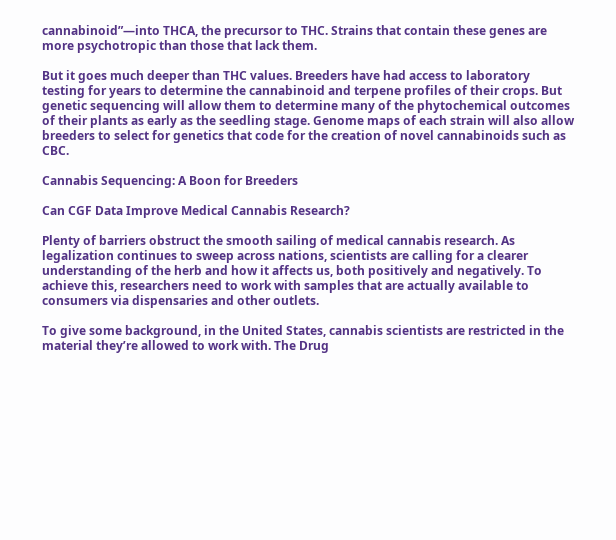cannabinoid”—into THCA, the precursor to THC. Strains that contain these genes are more psychotropic than those that lack them.

But it goes much deeper than THC values. Breeders have had access to laboratory testing for years to determine the cannabinoid and terpene profiles of their crops. But genetic sequencing will allow them to determine many of the phytochemical outcomes of their plants as early as the seedling stage. Genome maps of each strain will also allow breeders to select for genetics that code for the creation of novel cannabinoids such as CBC.

Cannabis Sequencing: A Boon for Breeders

Can CGF Data Improve Medical Cannabis Research?

Plenty of barriers obstruct the smooth sailing of medical cannabis research. As legalization continues to sweep across nations, scientists are calling for a clearer understanding of the herb and how it affects us, both positively and negatively. To achieve this, researchers need to work with samples that are actually available to consumers via dispensaries and other outlets.

To give some background, in the United States, cannabis scientists are restricted in the material they’re allowed to work with. The Drug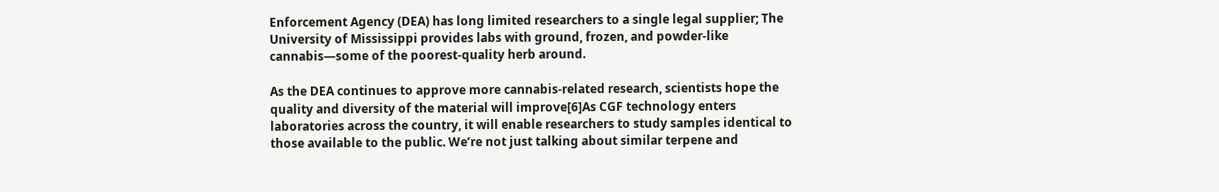Enforcement Agency (DEA) has long limited researchers to a single legal supplier; The University of Mississippi provides labs with ground, frozen, and powder-like cannabis—some of the poorest-quality herb around.

As the DEA continues to approve more cannabis-related research, scientists hope the quality and diversity of the material will improve[6]As CGF technology enters laboratories across the country, it will enable researchers to study samples identical to those available to the public. We’re not just talking about similar terpene and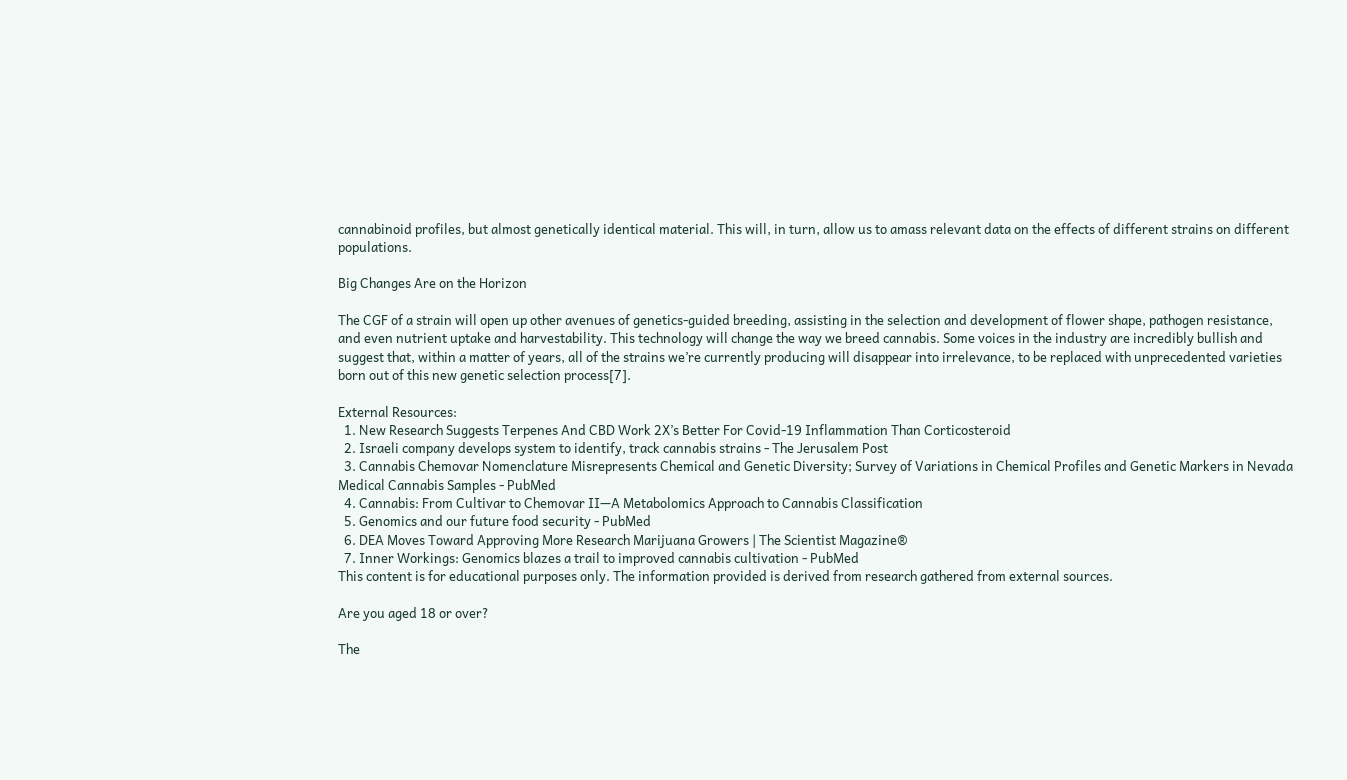cannabinoid profiles, but almost genetically identical material. This will, in turn, allow us to amass relevant data on the effects of different strains on different populations.

Big Changes Are on the Horizon

The CGF of a strain will open up other avenues of genetics-guided breeding, assisting in the selection and development of flower shape, pathogen resistance, and even nutrient uptake and harvestability. This technology will change the way we breed cannabis. Some voices in the industry are incredibly bullish and suggest that, within a matter of years, all of the strains we’re currently producing will disappear into irrelevance, to be replaced with unprecedented varieties born out of this new genetic selection process[7].

External Resources:
  1. New Research Suggests Terpenes And CBD Work 2X’s Better For Covid-19 Inflammation Than Corticosteroid
  2. Israeli company develops system to identify, track cannabis strains - The Jerusalem Post
  3. Cannabis Chemovar Nomenclature Misrepresents Chemical and Genetic Diversity; Survey of Variations in Chemical Profiles and Genetic Markers in Nevada Medical Cannabis Samples - PubMed
  4. Cannabis: From Cultivar to Chemovar II—A Metabolomics Approach to Cannabis Classification
  5. Genomics and our future food security - PubMed
  6. DEA Moves Toward Approving More Research Marijuana Growers | The Scientist Magazine®
  7. Inner Workings: Genomics blazes a trail to improved cannabis cultivation - PubMed
This content is for educational purposes only. The information provided is derived from research gathered from external sources.

Are you aged 18 or over?

The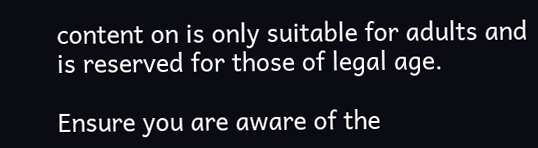content on is only suitable for adults and is reserved for those of legal age.

Ensure you are aware of the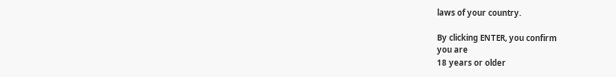laws of your country.

By clicking ENTER, you confirm
you are
18 years or older